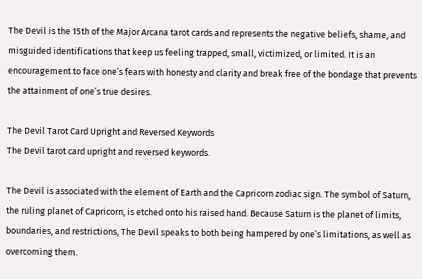The Devil is the 15th of the Major Arcana tarot cards and represents the negative beliefs, shame, and misguided identifications that keep us feeling trapped, small, victimized, or limited. It is an encouragement to face one’s fears with honesty and clarity and break free of the bondage that prevents the attainment of one’s true desires.

The Devil Tarot Card Upright and Reversed Keywords
The Devil tarot card upright and reversed keywords.

The Devil is associated with the element of Earth and the Capricorn zodiac sign. The symbol of Saturn, the ruling planet of Capricorn, is etched onto his raised hand. Because Saturn is the planet of limits, boundaries, and restrictions, The Devil speaks to both being hampered by one’s limitations, as well as overcoming them.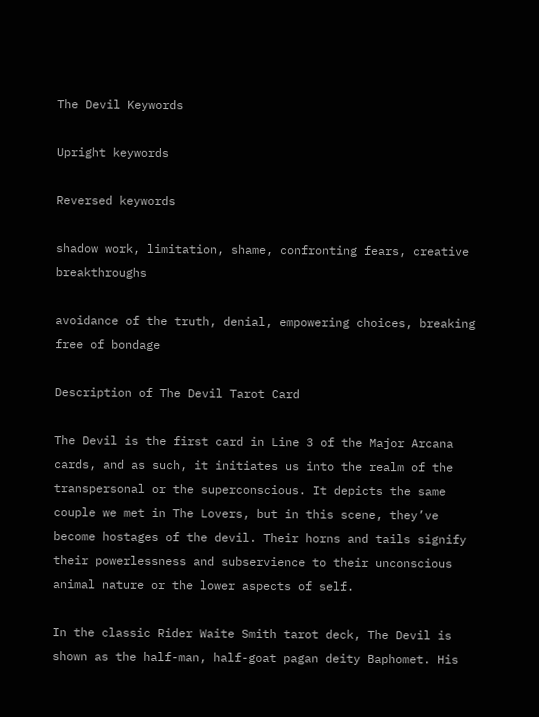The Devil Keywords

Upright keywords

Reversed keywords

shadow work, limitation, shame, confronting fears, creative breakthroughs

avoidance of the truth, denial, empowering choices, breaking free of bondage

Description of The Devil Tarot Card

The Devil is the first card in Line 3 of the Major Arcana cards, and as such, it initiates us into the realm of the transpersonal or the superconscious. It depicts the same couple we met in The Lovers, but in this scene, they’ve become hostages of the devil. Their horns and tails signify their powerlessness and subservience to their unconscious animal nature or the lower aspects of self.

In the classic Rider Waite Smith tarot deck, The Devil is shown as the half-man, half-goat pagan deity Baphomet. His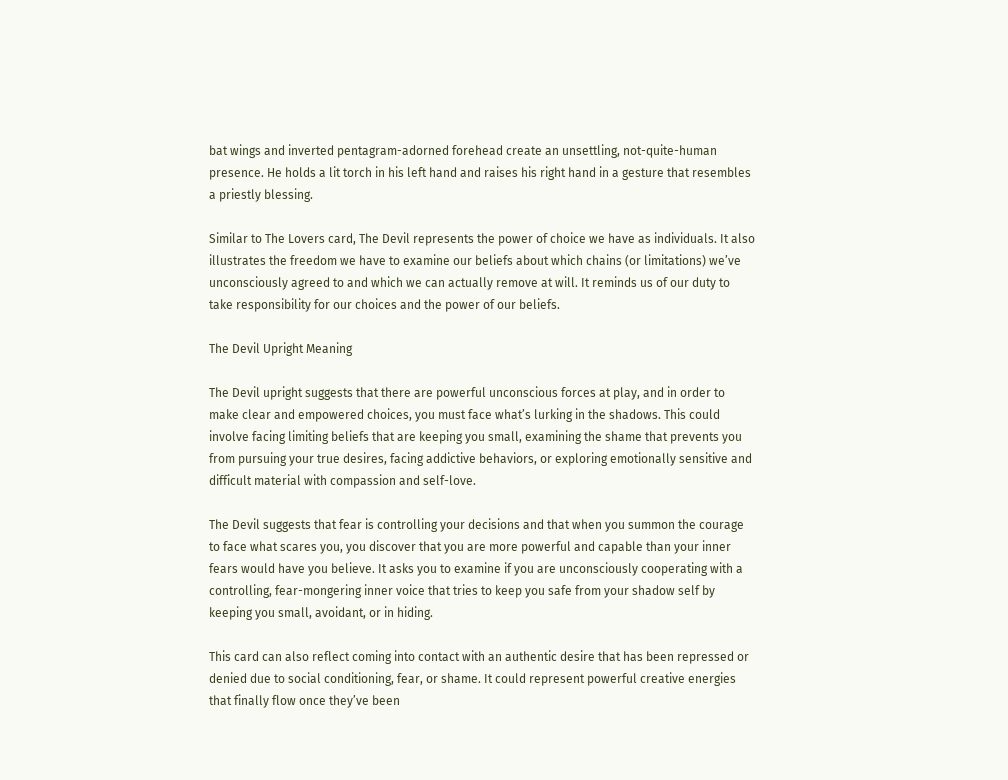bat wings and inverted pentagram-adorned forehead create an unsettling, not-quite-human presence. He holds a lit torch in his left hand and raises his right hand in a gesture that resembles a priestly blessing.

Similar to The Lovers card, The Devil represents the power of choice we have as individuals. It also illustrates the freedom we have to examine our beliefs about which chains (or limitations) we’ve unconsciously agreed to and which we can actually remove at will. It reminds us of our duty to take responsibility for our choices and the power of our beliefs.

The Devil Upright Meaning

The Devil upright suggests that there are powerful unconscious forces at play, and in order to make clear and empowered choices, you must face what’s lurking in the shadows. This could involve facing limiting beliefs that are keeping you small, examining the shame that prevents you from pursuing your true desires, facing addictive behaviors, or exploring emotionally sensitive and difficult material with compassion and self-love.

The Devil suggests that fear is controlling your decisions and that when you summon the courage to face what scares you, you discover that you are more powerful and capable than your inner fears would have you believe. It asks you to examine if you are unconsciously cooperating with a controlling, fear-mongering inner voice that tries to keep you safe from your shadow self by keeping you small, avoidant, or in hiding.

This card can also reflect coming into contact with an authentic desire that has been repressed or denied due to social conditioning, fear, or shame. It could represent powerful creative energies that finally flow once they’ve been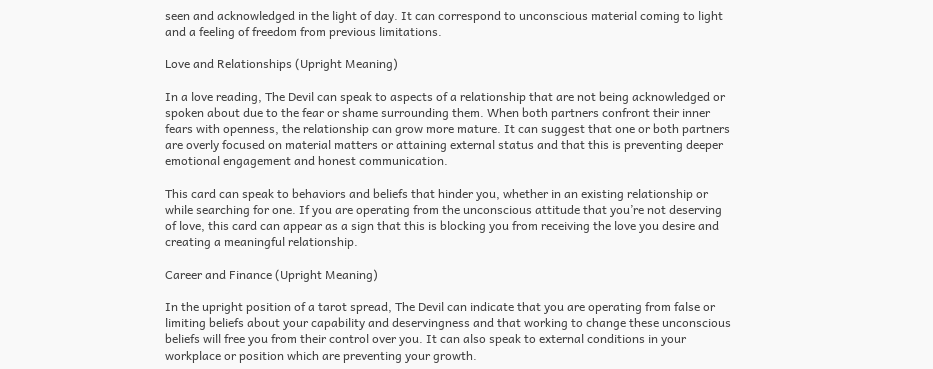seen and acknowledged in the light of day. It can correspond to unconscious material coming to light and a feeling of freedom from previous limitations.

Love and Relationships (Upright Meaning)

In a love reading, The Devil can speak to aspects of a relationship that are not being acknowledged or spoken about due to the fear or shame surrounding them. When both partners confront their inner fears with openness, the relationship can grow more mature. It can suggest that one or both partners are overly focused on material matters or attaining external status and that this is preventing deeper emotional engagement and honest communication.

This card can speak to behaviors and beliefs that hinder you, whether in an existing relationship or while searching for one. If you are operating from the unconscious attitude that you’re not deserving of love, this card can appear as a sign that this is blocking you from receiving the love you desire and creating a meaningful relationship.

Career and Finance (Upright Meaning)

In the upright position of a tarot spread, The Devil can indicate that you are operating from false or limiting beliefs about your capability and deservingness and that working to change these unconscious beliefs will free you from their control over you. It can also speak to external conditions in your workplace or position which are preventing your growth.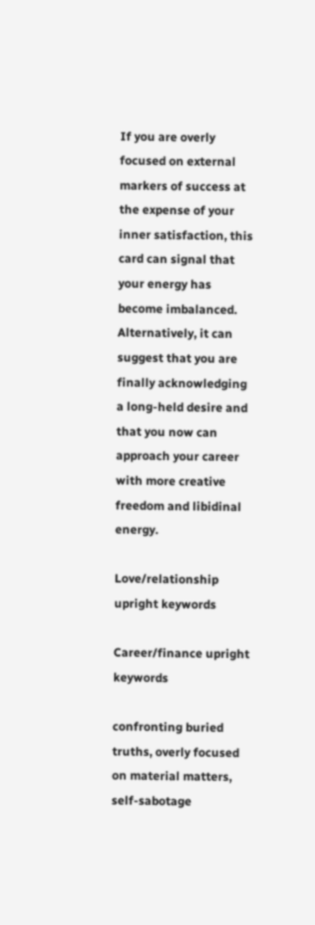If you are overly focused on external markers of success at the expense of your inner satisfaction, this card can signal that your energy has become imbalanced. Alternatively, it can suggest that you are finally acknowledging a long-held desire and that you now can approach your career with more creative freedom and libidinal energy.

Love/relationship upright keywords

Career/finance upright keywords

confronting buried truths, overly focused on material matters, self-sabotage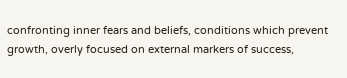confronting inner fears and beliefs, conditions which prevent growth, overly focused on external markers of success,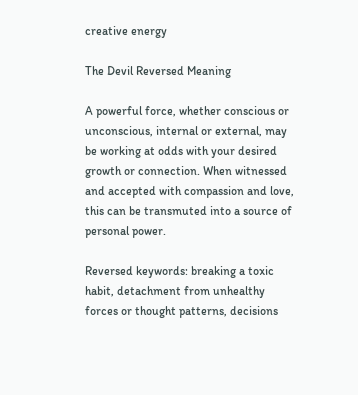creative energy

The Devil Reversed Meaning

A powerful force, whether conscious or unconscious, internal or external, may be working at odds with your desired growth or connection. When witnessed and accepted with compassion and love, this can be transmuted into a source of personal power.

Reversed keywords: breaking a toxic habit, detachment from unhealthy forces or thought patterns, decisions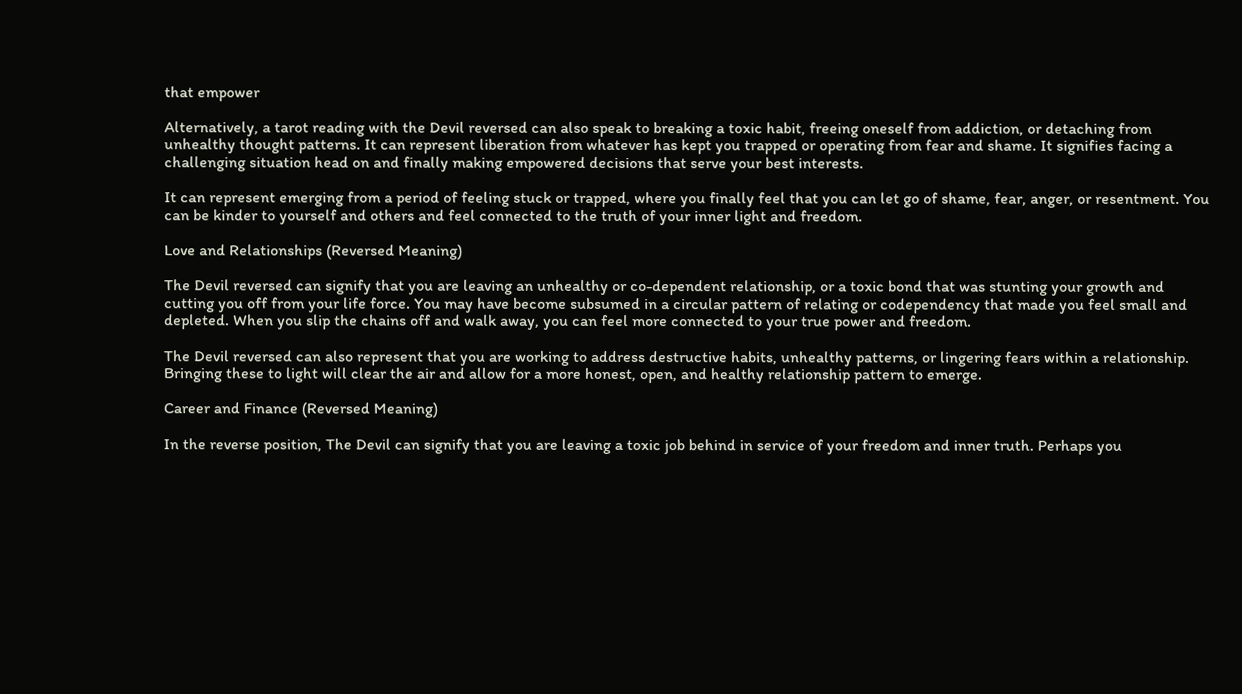that empower

Alternatively, a tarot reading with the Devil reversed can also speak to breaking a toxic habit, freeing oneself from addiction, or detaching from unhealthy thought patterns. It can represent liberation from whatever has kept you trapped or operating from fear and shame. It signifies facing a challenging situation head on and finally making empowered decisions that serve your best interests.

It can represent emerging from a period of feeling stuck or trapped, where you finally feel that you can let go of shame, fear, anger, or resentment. You can be kinder to yourself and others and feel connected to the truth of your inner light and freedom.

Love and Relationships (Reversed Meaning)

The Devil reversed can signify that you are leaving an unhealthy or co-dependent relationship, or a toxic bond that was stunting your growth and cutting you off from your life force. You may have become subsumed in a circular pattern of relating or codependency that made you feel small and depleted. When you slip the chains off and walk away, you can feel more connected to your true power and freedom.

The Devil reversed can also represent that you are working to address destructive habits, unhealthy patterns, or lingering fears within a relationship. Bringing these to light will clear the air and allow for a more honest, open, and healthy relationship pattern to emerge.

Career and Finance (Reversed Meaning)

In the reverse position, The Devil can signify that you are leaving a toxic job behind in service of your freedom and inner truth. Perhaps you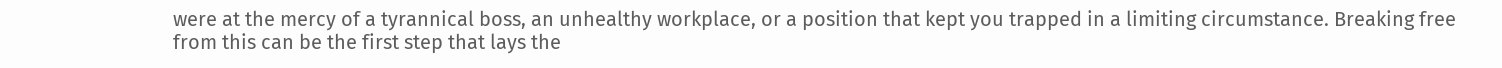were at the mercy of a tyrannical boss, an unhealthy workplace, or a position that kept you trapped in a limiting circumstance. Breaking free from this can be the first step that lays the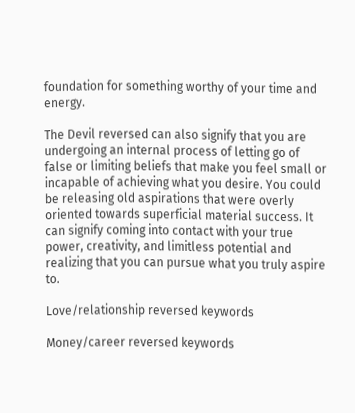foundation for something worthy of your time and energy.

The Devil reversed can also signify that you are undergoing an internal process of letting go of false or limiting beliefs that make you feel small or incapable of achieving what you desire. You could be releasing old aspirations that were overly oriented towards superficial material success. It can signify coming into contact with your true power, creativity, and limitless potential and realizing that you can pursue what you truly aspire to.

Love/relationship reversed keywords

Money/career reversed keywords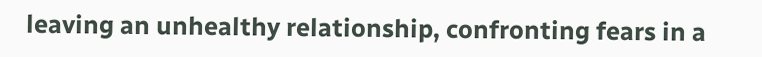leaving an unhealthy relationship, confronting fears in a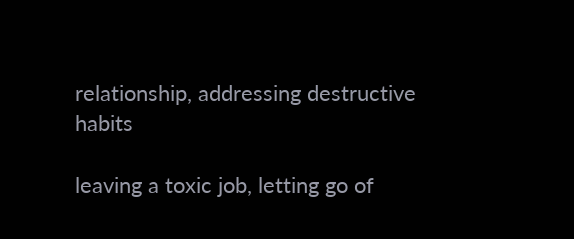relationship, addressing destructive habits

leaving a toxic job, letting go of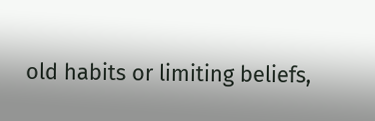old habits or limiting beliefs,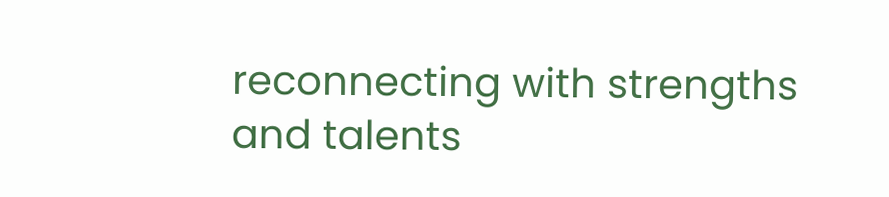reconnecting with strengths and talents